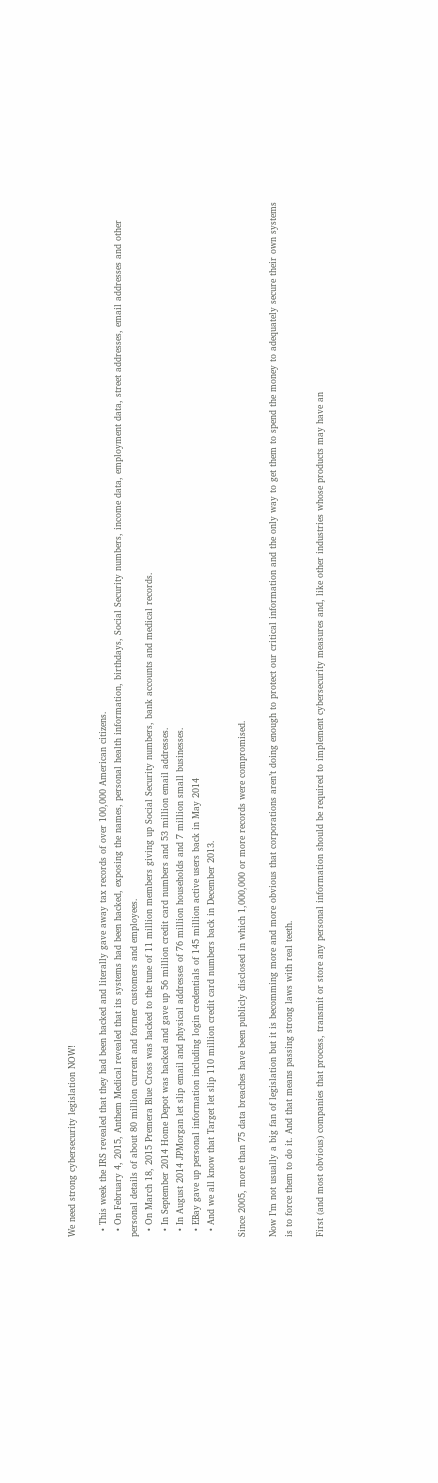We need strong cybersecurity legislation NOW!

  • This week the IRS revealed that they had been hacked and literally gave away tax records of over 100,000 American citizens.
  • On February 4, 2015, Anthem Medical revealed that its systems had been hacked, exposing the names, personal health information, birthdays, Social Security numbers, income data, employment data, street addresses, email addresses and other personal details of about 80 million current and former customers and employees.
  • On March 18, 2015 Premera Blue Cross was hacked to the tune of 11 million members giving up Social Security numbers, bank accounts and medical records.
  • In September 2014 Home Depot was hacked and gave up 56 million credit card numbers and 53 million email addresses.
  • In August 2014 JPMorgan let slip email and physical addresses of 76 million households and 7 million small businesses.
  • EBay gave up personal information including login credentials of 145 million active users back in May 2014
  • And we all know that Target let slip 110 million credit card numbers back in December 2013.

Since 2005, more than 75 data breaches have been publicly disclosed in which 1,000,000 or more records were compromised.

Now I’m not usually a big fan of legislation but it is becomming more and more obvious that corporations aren’t doing enough to protect our critical information and the only way to get them to spend the money to adequately secure their own systems is to force them to do it. And that means passing strong laws with real teeth.

First (and most obvious) companies that process, transmit or store any personal information should be required to implement cybersecurity measures and, like other industries whose products may have an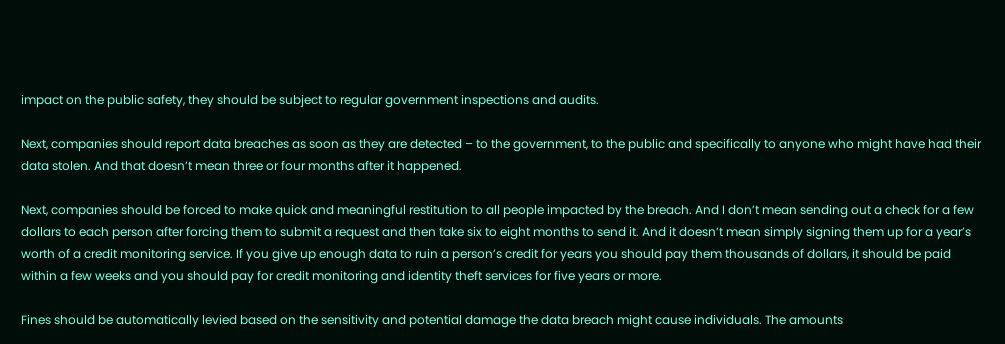impact on the public safety, they should be subject to regular government inspections and audits.

Next, companies should report data breaches as soon as they are detected – to the government, to the public and specifically to anyone who might have had their data stolen. And that doesn’t mean three or four months after it happened.

Next, companies should be forced to make quick and meaningful restitution to all people impacted by the breach. And I don’t mean sending out a check for a few dollars to each person after forcing them to submit a request and then take six to eight months to send it. And it doesn’t mean simply signing them up for a year’s worth of a credit monitoring service. If you give up enough data to ruin a person’s credit for years you should pay them thousands of dollars, it should be paid within a few weeks and you should pay for credit monitoring and identity theft services for five years or more.

Fines should be automatically levied based on the sensitivity and potential damage the data breach might cause individuals. The amounts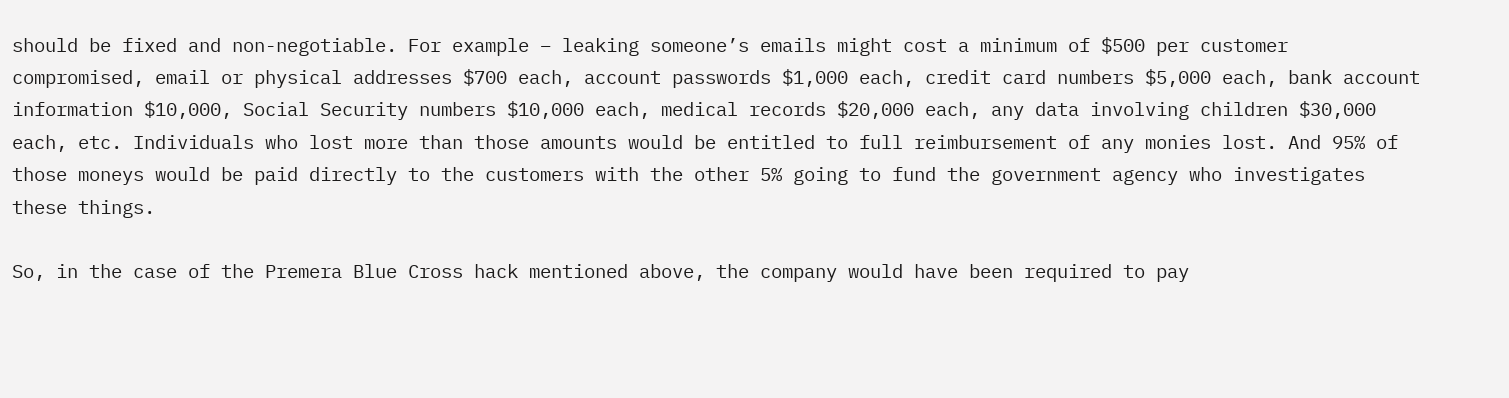should be fixed and non-negotiable. For example – leaking someone’s emails might cost a minimum of $500 per customer compromised, email or physical addresses $700 each, account passwords $1,000 each, credit card numbers $5,000 each, bank account information $10,000, Social Security numbers $10,000 each, medical records $20,000 each, any data involving children $30,000 each, etc. Individuals who lost more than those amounts would be entitled to full reimbursement of any monies lost. And 95% of those moneys would be paid directly to the customers with the other 5% going to fund the government agency who investigates these things.

So, in the case of the Premera Blue Cross hack mentioned above, the company would have been required to pay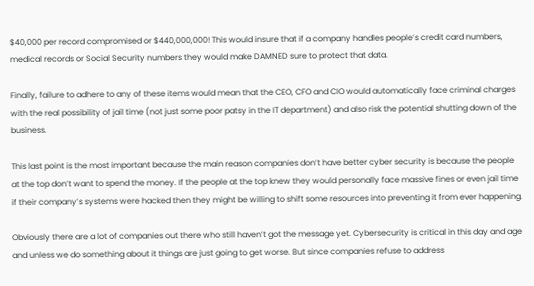$40,000 per record compromised or $440,000,000! This would insure that if a company handles people’s credit card numbers, medical records or Social Security numbers they would make DAMNED sure to protect that data.

Finally, failure to adhere to any of these items would mean that the CEO, CFO and CIO would automatically face criminal charges with the real possibility of jail time (not just some poor patsy in the IT department) and also risk the potential shutting down of the business.

This last point is the most important because the main reason companies don’t have better cyber security is because the people at the top don’t want to spend the money. If the people at the top knew they would personally face massive fines or even jail time if their company’s systems were hacked then they might be willing to shift some resources into preventing it from ever happening.

Obviously there are a lot of companies out there who still haven’t got the message yet. Cybersecurity is critical in this day and age and unless we do something about it things are just going to get worse. But since companies refuse to address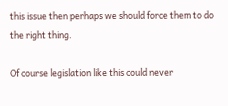this issue then perhaps we should force them to do the right thing.

Of course legislation like this could never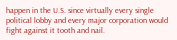happen in the U.S. since virtually every single political lobby and every major corporation would fight against it tooth and nail.